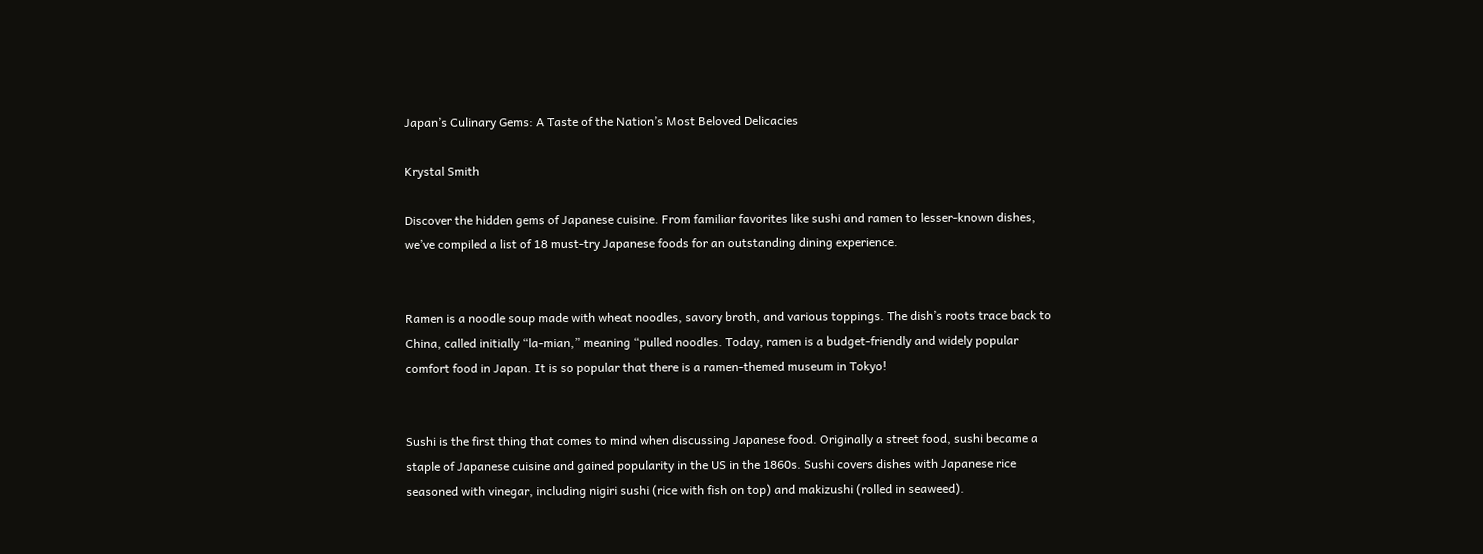Japan’s Culinary Gems: A Taste of the Nation’s Most Beloved Delicacies

Krystal Smith

Discover the hidden gems of Japanese cuisine. From familiar favorites like sushi and ramen to lesser-known dishes, we’ve compiled a list of 18 must-try Japanese foods for an outstanding dining experience.


Ramen is a noodle soup made with wheat noodles, savory broth, and various toppings. The dish’s roots trace back to China, called initially “la-mian,” meaning “pulled noodles. Today, ramen is a budget-friendly and widely popular comfort food in Japan. It is so popular that there is a ramen-themed museum in Tokyo!


Sushi is the first thing that comes to mind when discussing Japanese food. Originally a street food, sushi became a staple of Japanese cuisine and gained popularity in the US in the 1860s. Sushi covers dishes with Japanese rice seasoned with vinegar, including nigiri sushi (rice with fish on top) and makizushi (rolled in seaweed).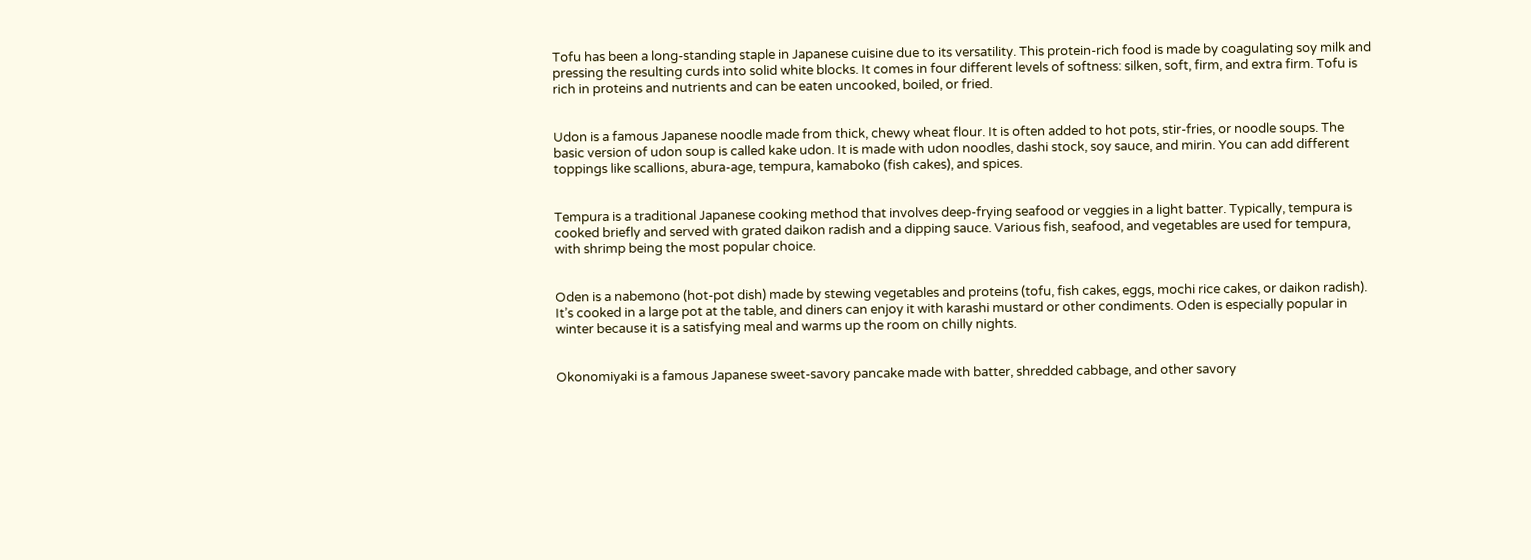Tofu has been a long-standing staple in Japanese cuisine due to its versatility. This protein-rich food is made by coagulating soy milk and pressing the resulting curds into solid white blocks. It comes in four different levels of softness: silken, soft, firm, and extra firm. Tofu is rich in proteins and nutrients and can be eaten uncooked, boiled, or fried.


Udon is a famous Japanese noodle made from thick, chewy wheat flour. It is often added to hot pots, stir-fries, or noodle soups. The basic version of udon soup is called kake udon. It is made with udon noodles, dashi stock, soy sauce, and mirin. You can add different toppings like scallions, abura-age, tempura, kamaboko (fish cakes), and spices.


Tempura is a traditional Japanese cooking method that involves deep-frying seafood or veggies in a light batter. Typically, tempura is cooked briefly and served with grated daikon radish and a dipping sauce. Various fish, seafood, and vegetables are used for tempura, with shrimp being the most popular choice.


Oden is a nabemono (hot-pot dish) made by stewing vegetables and proteins (tofu, fish cakes, eggs, mochi rice cakes, or daikon radish). It’s cooked in a large pot at the table, and diners can enjoy it with karashi mustard or other condiments. Oden is especially popular in winter because it is a satisfying meal and warms up the room on chilly nights.


Okonomiyaki is a famous Japanese sweet-savory pancake made with batter, shredded cabbage, and other savory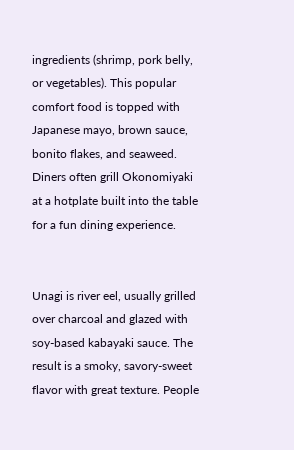ingredients (shrimp, pork belly, or vegetables). This popular comfort food is topped with Japanese mayo, brown sauce, bonito flakes, and seaweed. Diners often grill Okonomiyaki at a hotplate built into the table for a fun dining experience.


Unagi is river eel, usually grilled over charcoal and glazed with soy-based kabayaki sauce. The result is a smoky, savory-sweet flavor with great texture. People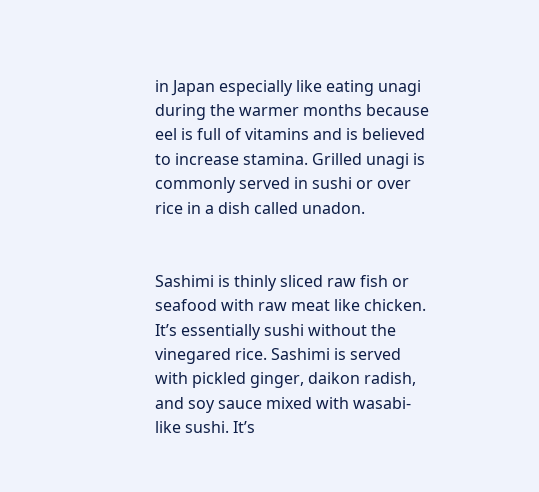in Japan especially like eating unagi during the warmer months because eel is full of vitamins and is believed to increase stamina. Grilled unagi is commonly served in sushi or over rice in a dish called unadon.


Sashimi is thinly sliced raw fish or seafood with raw meat like chicken. It’s essentially sushi without the vinegared rice. Sashimi is served with pickled ginger, daikon radish, and soy sauce mixed with wasabi-like sushi. It’s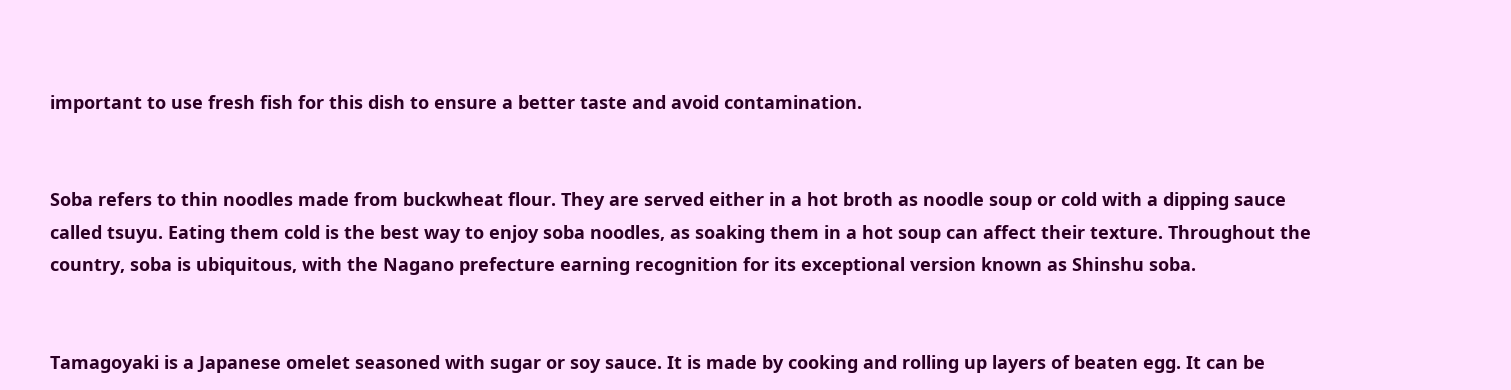important to use fresh fish for this dish to ensure a better taste and avoid contamination.


Soba refers to thin noodles made from buckwheat flour. They are served either in a hot broth as noodle soup or cold with a dipping sauce called tsuyu. Eating them cold is the best way to enjoy soba noodles, as soaking them in a hot soup can affect their texture. Throughout the country, soba is ubiquitous, with the Nagano prefecture earning recognition for its exceptional version known as Shinshu soba.


Tamagoyaki is a Japanese omelet seasoned with sugar or soy sauce. It is made by cooking and rolling up layers of beaten egg. It can be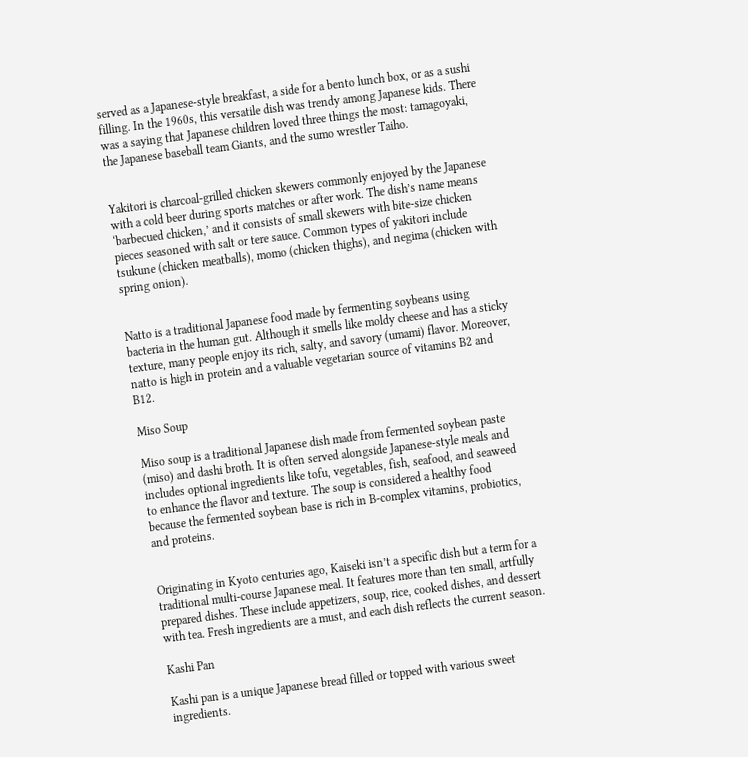served as a Japanese-style breakfast, a side for a bento lunch box, or as a sushi filling. In the 1960s, this versatile dish was trendy among Japanese kids. There was a saying that Japanese children loved three things the most: tamagoyaki, the Japanese baseball team Giants, and the sumo wrestler Taiho.


Yakitori is charcoal-grilled chicken skewers commonly enjoyed by the Japanese with a cold beer during sports matches or after work. The dish’s name means ‘barbecued chicken,’ and it consists of small skewers with bite-size chicken pieces seasoned with salt or tere sauce. Common types of yakitori include tsukune (chicken meatballs), momo (chicken thighs), and negima (chicken with spring onion).


Natto is a traditional Japanese food made by fermenting soybeans using bacteria in the human gut. Although it smells like moldy cheese and has a sticky texture, many people enjoy its rich, salty, and savory (umami) flavor. Moreover, natto is high in protein and a valuable vegetarian source of vitamins B2 and B12.

Miso Soup

Miso soup is a traditional Japanese dish made from fermented soybean paste (miso) and dashi broth. It is often served alongside Japanese-style meals and includes optional ingredients like tofu, vegetables, fish, seafood, and seaweed to enhance the flavor and texture. The soup is considered a healthy food because the fermented soybean base is rich in B-complex vitamins, probiotics, and proteins.


Originating in Kyoto centuries ago, Kaiseki isn’t a specific dish but a term for a traditional multi-course Japanese meal. It features more than ten small, artfully prepared dishes. These include appetizers, soup, rice, cooked dishes, and dessert with tea. Fresh ingredients are a must, and each dish reflects the current season.

Kashi Pan

Kashi pan is a unique Japanese bread filled or topped with various sweet ingredients.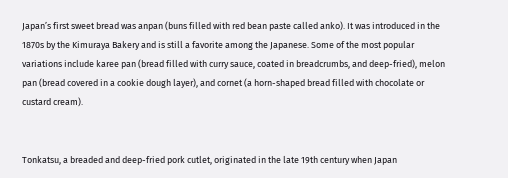Japan’s first sweet bread was anpan (buns filled with red bean paste called anko). It was introduced in the 1870s by the Kimuraya Bakery and is still a favorite among the Japanese. Some of the most popular variations include karee pan (bread filled with curry sauce, coated in breadcrumbs, and deep-fried), melon pan (bread covered in a cookie dough layer), and cornet (a horn-shaped bread filled with chocolate or custard cream).


Tonkatsu, a breaded and deep-fried pork cutlet, originated in the late 19th century when Japan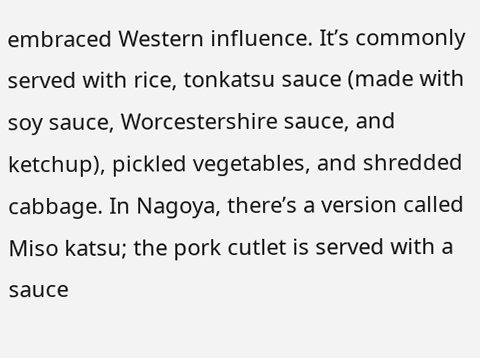embraced Western influence. It’s commonly served with rice, tonkatsu sauce (made with soy sauce, Worcestershire sauce, and ketchup), pickled vegetables, and shredded cabbage. In Nagoya, there’s a version called Miso katsu; the pork cutlet is served with a sauce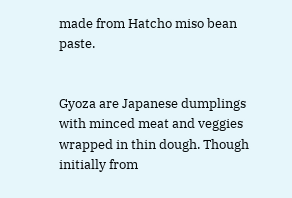made from Hatcho miso bean paste.


Gyoza are Japanese dumplings with minced meat and veggies wrapped in thin dough. Though initially from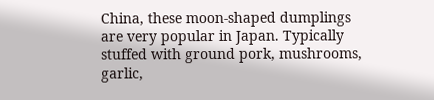China, these moon-shaped dumplings are very popular in Japan. Typically stuffed with ground pork, mushrooms, garlic,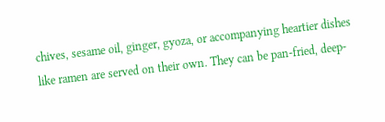chives, sesame oil, ginger, gyoza, or accompanying heartier dishes like ramen are served on their own. They can be pan-fried, deep-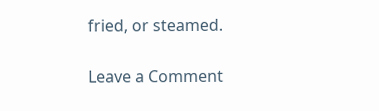fried, or steamed.

Leave a Comment